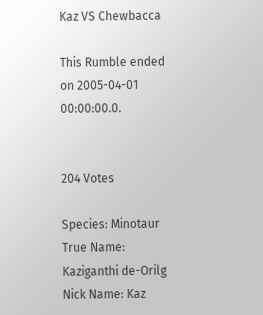Kaz VS Chewbacca

This Rumble ended on 2005-04-01 00:00:00.0.


204 Votes

Species: Minotaur
True Name: Kaziganthi de-Orilg
Nick Name: Kaz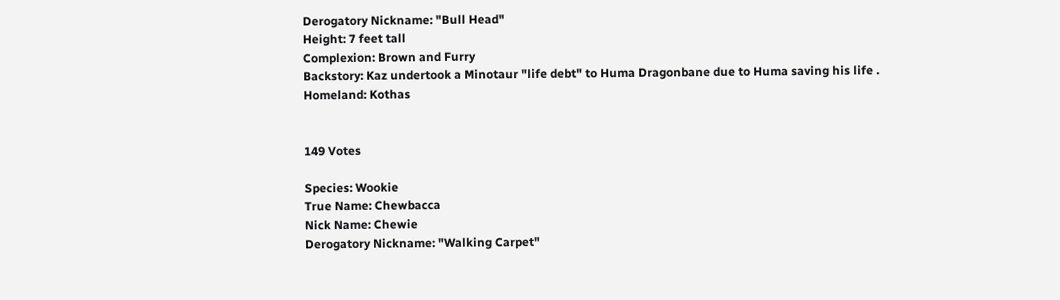Derogatory Nickname: "Bull Head"
Height: 7 feet tall
Complexion: Brown and Furry
Backstory: Kaz undertook a Minotaur "life debt" to Huma Dragonbane due to Huma saving his life .
Homeland: Kothas


149 Votes

Species: Wookie
True Name: Chewbacca
Nick Name: Chewie
Derogatory Nickname: "Walking Carpet"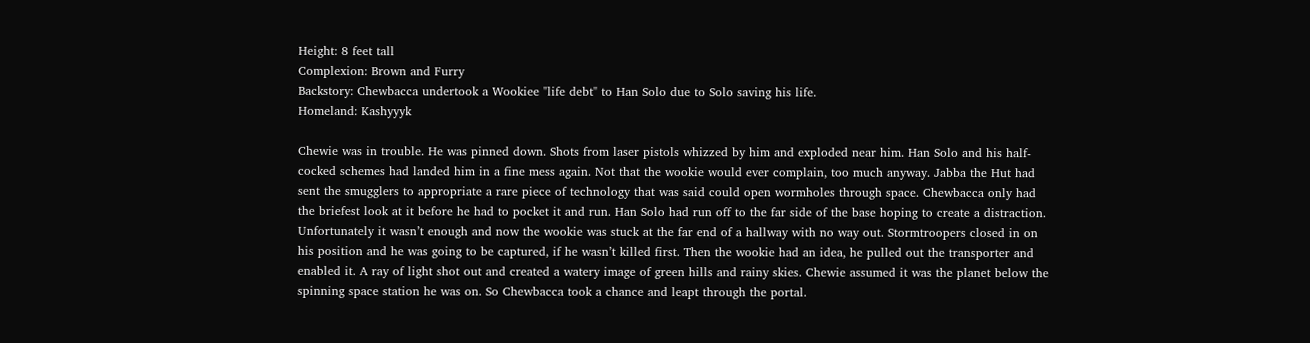Height: 8 feet tall
Complexion: Brown and Furry
Backstory: Chewbacca undertook a Wookiee "life debt" to Han Solo due to Solo saving his life.
Homeland: Kashyyyk

Chewie was in trouble. He was pinned down. Shots from laser pistols whizzed by him and exploded near him. Han Solo and his half-cocked schemes had landed him in a fine mess again. Not that the wookie would ever complain, too much anyway. Jabba the Hut had sent the smugglers to appropriate a rare piece of technology that was said could open wormholes through space. Chewbacca only had the briefest look at it before he had to pocket it and run. Han Solo had run off to the far side of the base hoping to create a distraction. Unfortunately it wasn’t enough and now the wookie was stuck at the far end of a hallway with no way out. Stormtroopers closed in on his position and he was going to be captured, if he wasn’t killed first. Then the wookie had an idea, he pulled out the transporter and enabled it. A ray of light shot out and created a watery image of green hills and rainy skies. Chewie assumed it was the planet below the spinning space station he was on. So Chewbacca took a chance and leapt through the portal.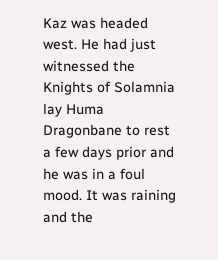Kaz was headed west. He had just witnessed the Knights of Solamnia lay Huma Dragonbane to rest a few days prior and he was in a foul mood. It was raining and the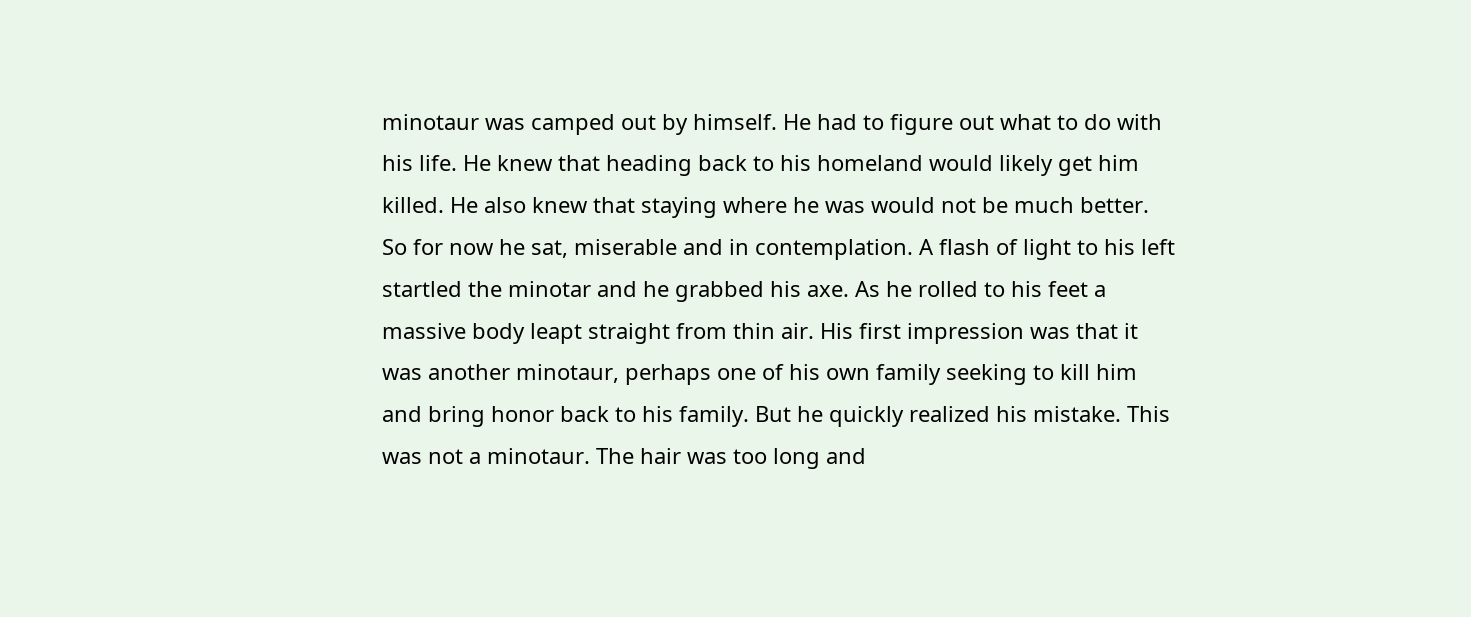minotaur was camped out by himself. He had to figure out what to do with his life. He knew that heading back to his homeland would likely get him killed. He also knew that staying where he was would not be much better. So for now he sat, miserable and in contemplation. A flash of light to his left startled the minotar and he grabbed his axe. As he rolled to his feet a massive body leapt straight from thin air. His first impression was that it was another minotaur, perhaps one of his own family seeking to kill him and bring honor back to his family. But he quickly realized his mistake. This was not a minotaur. The hair was too long and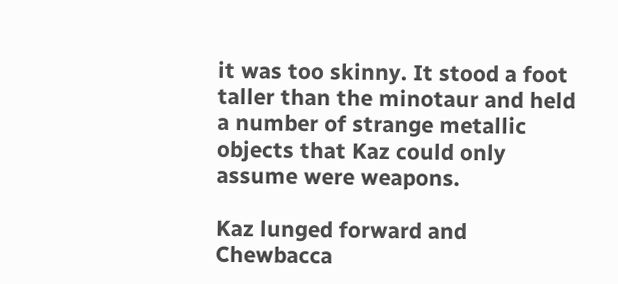it was too skinny. It stood a foot taller than the minotaur and held a number of strange metallic objects that Kaz could only assume were weapons.

Kaz lunged forward and Chewbacca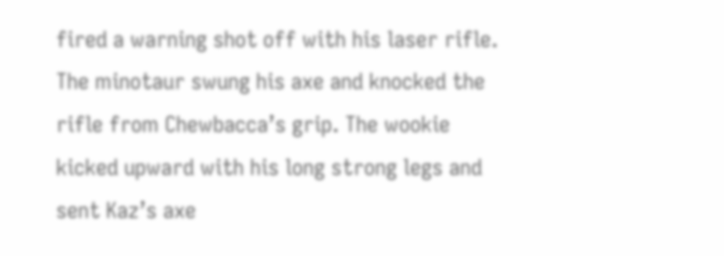fired a warning shot off with his laser rifle. The minotaur swung his axe and knocked the rifle from Chewbacca’s grip. The wookie kicked upward with his long strong legs and sent Kaz’s axe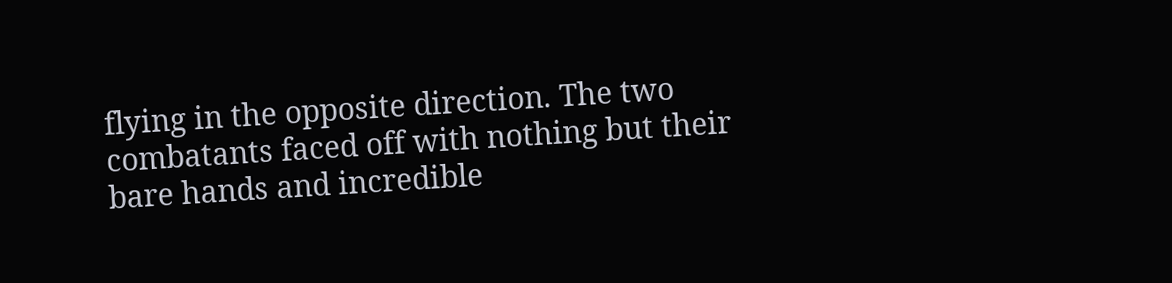flying in the opposite direction. The two combatants faced off with nothing but their bare hands and incredible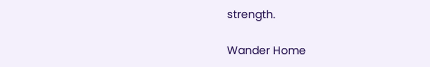strength.

Wander Home